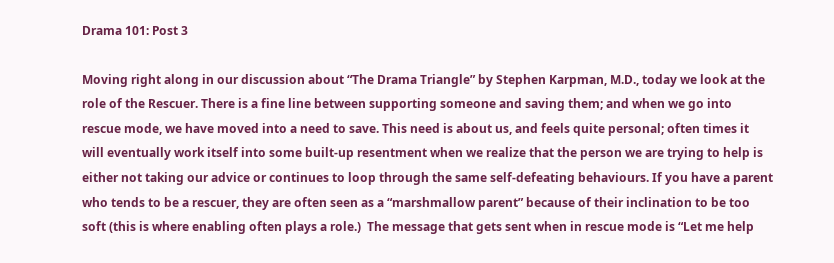Drama 101: Post 3

Moving right along in our discussion about “The Drama Triangle” by Stephen Karpman, M.D., today we look at the role of the Rescuer. There is a fine line between supporting someone and saving them; and when we go into rescue mode, we have moved into a need to save. This need is about us, and feels quite personal; often times it will eventually work itself into some built-up resentment when we realize that the person we are trying to help is either not taking our advice or continues to loop through the same self-defeating behaviours. If you have a parent who tends to be a rescuer, they are often seen as a “marshmallow parent” because of their inclination to be too soft (this is where enabling often plays a role.)  The message that gets sent when in rescue mode is “Let me help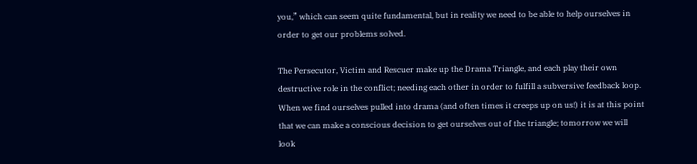you,” which can seem quite fundamental, but in reality we need to be able to help ourselves in order to get our problems solved.

The Persecutor, Victim and Rescuer make up the Drama Triangle, and each play their own destructive role in the conflict; needing each other in order to fulfill a subversive feedback loop. When we find ourselves pulled into drama (and often times it creeps up on us!) it is at this point that we can make a conscious decision to get ourselves out of the triangle; tomorrow we will look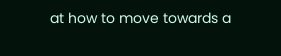at how to move towards a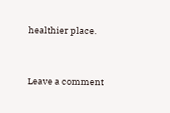healthier place.


Leave a comment